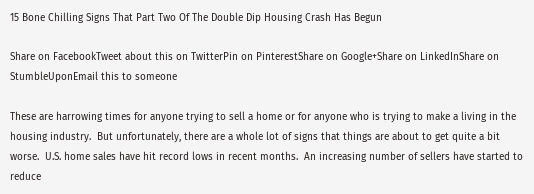15 Bone Chilling Signs That Part Two Of The Double Dip Housing Crash Has Begun

Share on FacebookTweet about this on TwitterPin on PinterestShare on Google+Share on LinkedInShare on StumbleUponEmail this to someone

These are harrowing times for anyone trying to sell a home or for anyone who is trying to make a living in the housing industry.  But unfortunately, there are a whole lot of signs that things are about to get quite a bit worse.  U.S. home sales have hit record lows in recent months.  An increasing number of sellers have started to reduce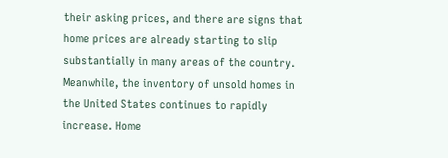their asking prices, and there are signs that home prices are already starting to slip substantially in many areas of the country.  Meanwhile, the inventory of unsold homes in the United States continues to rapidly increase. Home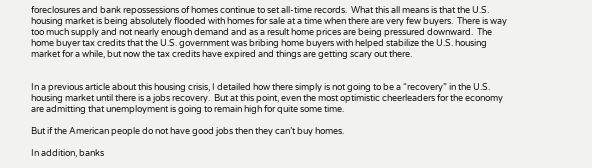foreclosures and bank repossessions of homes continue to set all-time records.  What this all means is that the U.S. housing market is being absolutely flooded with homes for sale at a time when there are very few buyers.  There is way too much supply and not nearly enough demand and as a result home prices are being pressured downward.  The home buyer tax credits that the U.S. government was bribing home buyers with helped stabilize the U.S. housing market for a while, but now the tax credits have expired and things are getting scary out there.


In a previous article about this housing crisis, I detailed how there simply is not going to be a “recovery” in the U.S. housing market until there is a jobs recovery.  But at this point, even the most optimistic cheerleaders for the economy are admitting that unemployment is going to remain high for quite some time.

But if the American people do not have good jobs then they can’t buy homes.

In addition, banks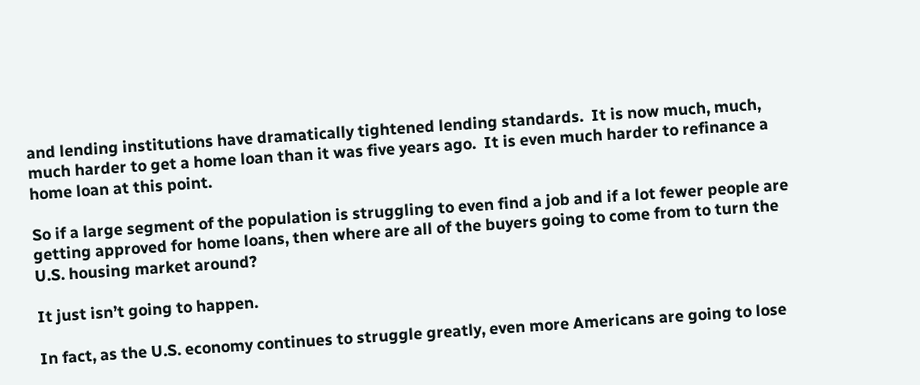and lending institutions have dramatically tightened lending standards.  It is now much, much, much harder to get a home loan than it was five years ago.  It is even much harder to refinance a home loan at this point.

So if a large segment of the population is struggling to even find a job and if a lot fewer people are getting approved for home loans, then where are all of the buyers going to come from to turn the U.S. housing market around?

It just isn’t going to happen.

In fact, as the U.S. economy continues to struggle greatly, even more Americans are going to lose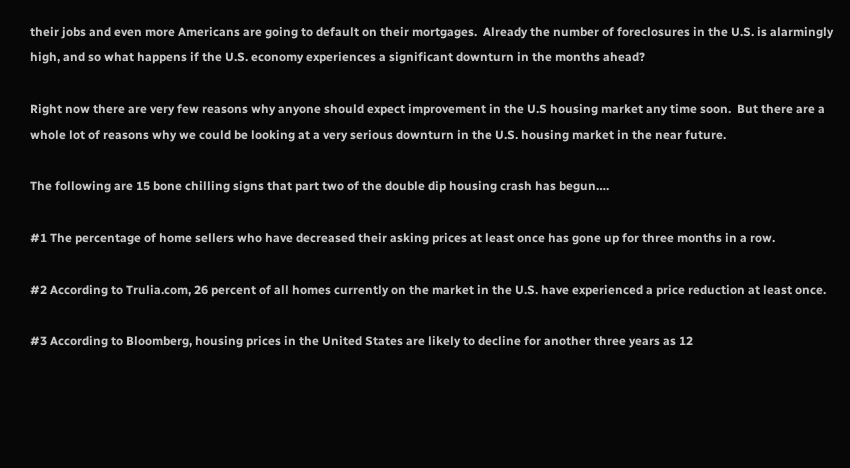their jobs and even more Americans are going to default on their mortgages.  Already the number of foreclosures in the U.S. is alarmingly high, and so what happens if the U.S. economy experiences a significant downturn in the months ahead?

Right now there are very few reasons why anyone should expect improvement in the U.S housing market any time soon.  But there are a whole lot of reasons why we could be looking at a very serious downturn in the U.S. housing market in the near future.

The following are 15 bone chilling signs that part two of the double dip housing crash has begun….

#1 The percentage of home sellers who have decreased their asking prices at least once has gone up for three months in a row.

#2 According to Trulia.com, 26 percent of all homes currently on the market in the U.S. have experienced a price reduction at least once.

#3 According to Bloomberg, housing prices in the United States are likely to decline for another three years as 12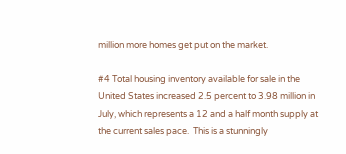million more homes get put on the market.

#4 Total housing inventory available for sale in the United States increased 2.5 percent to 3.98 million in July, which represents a 12 and a half month supply at the current sales pace.  This is a stunningly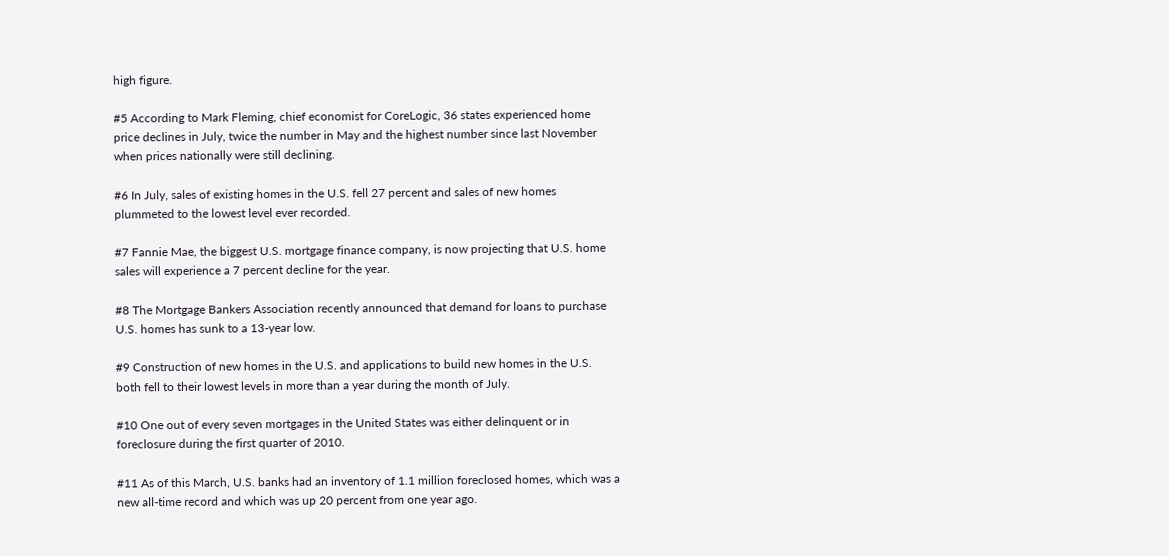high figure.

#5 According to Mark Fleming, chief economist for CoreLogic, 36 states experienced home price declines in July, twice the number in May and the highest number since last November when prices nationally were still declining.

#6 In July, sales of existing homes in the U.S. fell 27 percent and sales of new homes plummeted to the lowest level ever recorded.

#7 Fannie Mae, the biggest U.S. mortgage finance company, is now projecting that U.S. home sales will experience a 7 percent decline for the year.

#8 The Mortgage Bankers Association recently announced that demand for loans to purchase U.S. homes has sunk to a 13-year low.

#9 Construction of new homes in the U.S. and applications to build new homes in the U.S. both fell to their lowest levels in more than a year during the month of July.

#10 One out of every seven mortgages in the United States was either delinquent or in foreclosure during the first quarter of 2010.

#11 As of this March, U.S. banks had an inventory of 1.1 million foreclosed homes, which was a new all-time record and which was up 20 percent from one year ago.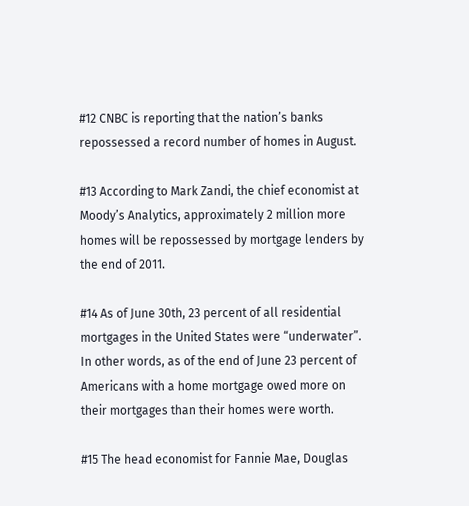#12 CNBC is reporting that the nation’s banks repossessed a record number of homes in August.

#13 According to Mark Zandi, the chief economist at Moody’s Analytics, approximately 2 million more homes will be repossessed by mortgage lenders by the end of 2011.

#14 As of June 30th, 23 percent of all residential mortgages in the United States were “underwater”.  In other words, as of the end of June 23 percent of Americans with a home mortgage owed more on their mortgages than their homes were worth.

#15 The head economist for Fannie Mae, Douglas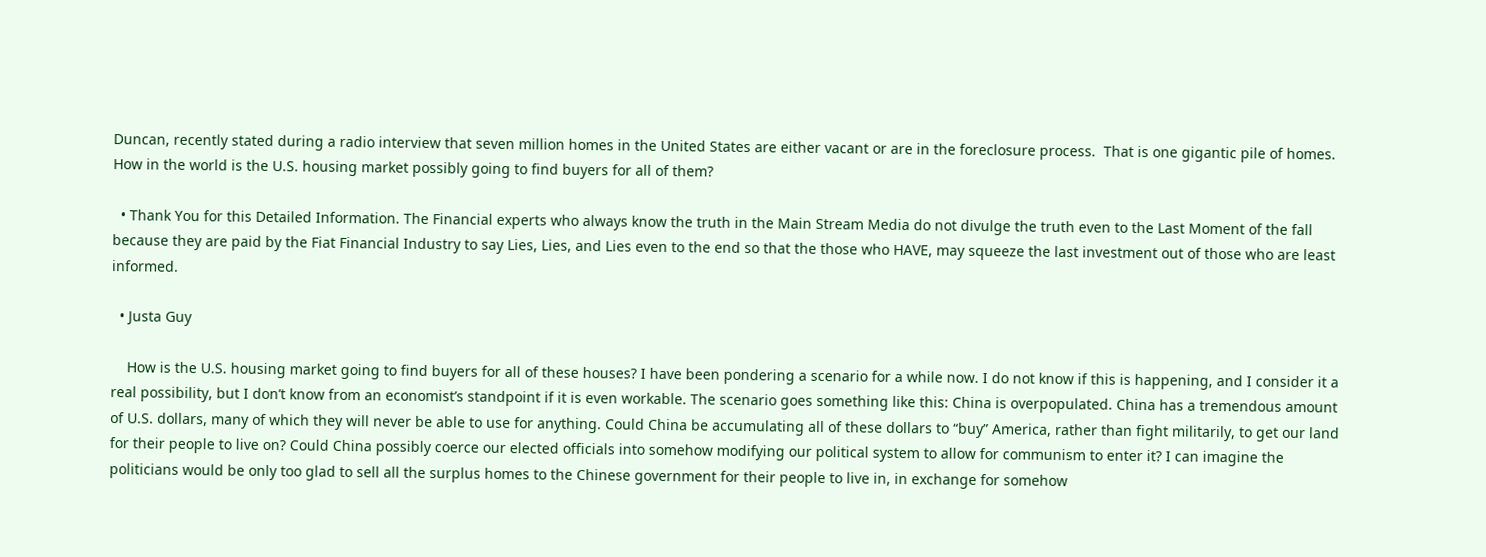Duncan, recently stated during a radio interview that seven million homes in the United States are either vacant or are in the foreclosure process.  That is one gigantic pile of homes.  How in the world is the U.S. housing market possibly going to find buyers for all of them?

  • Thank You for this Detailed Information. The Financial experts who always know the truth in the Main Stream Media do not divulge the truth even to the Last Moment of the fall because they are paid by the Fiat Financial Industry to say Lies, Lies, and Lies even to the end so that the those who HAVE, may squeeze the last investment out of those who are least informed.

  • Justa Guy

    How is the U.S. housing market going to find buyers for all of these houses? I have been pondering a scenario for a while now. I do not know if this is happening, and I consider it a real possibility, but I don’t know from an economist’s standpoint if it is even workable. The scenario goes something like this: China is overpopulated. China has a tremendous amount of U.S. dollars, many of which they will never be able to use for anything. Could China be accumulating all of these dollars to “buy” America, rather than fight militarily, to get our land for their people to live on? Could China possibly coerce our elected officials into somehow modifying our political system to allow for communism to enter it? I can imagine the politicians would be only too glad to sell all the surplus homes to the Chinese government for their people to live in, in exchange for somehow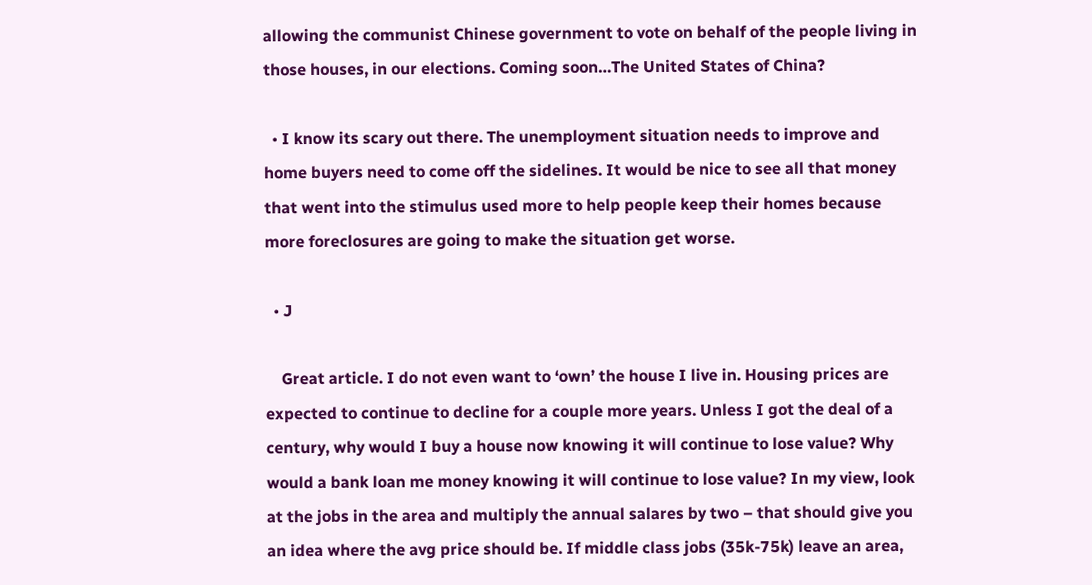allowing the communist Chinese government to vote on behalf of the people living in those houses, in our elections. Coming soon…The United States of China?

  • I know its scary out there. The unemployment situation needs to improve and home buyers need to come off the sidelines. It would be nice to see all that money that went into the stimulus used more to help people keep their homes because more foreclosures are going to make the situation get worse.

  • J

    Great article. I do not even want to ‘own’ the house I live in. Housing prices are expected to continue to decline for a couple more years. Unless I got the deal of a century, why would I buy a house now knowing it will continue to lose value? Why would a bank loan me money knowing it will continue to lose value? In my view, look at the jobs in the area and multiply the annual salares by two – that should give you an idea where the avg price should be. If middle class jobs (35k-75k) leave an area,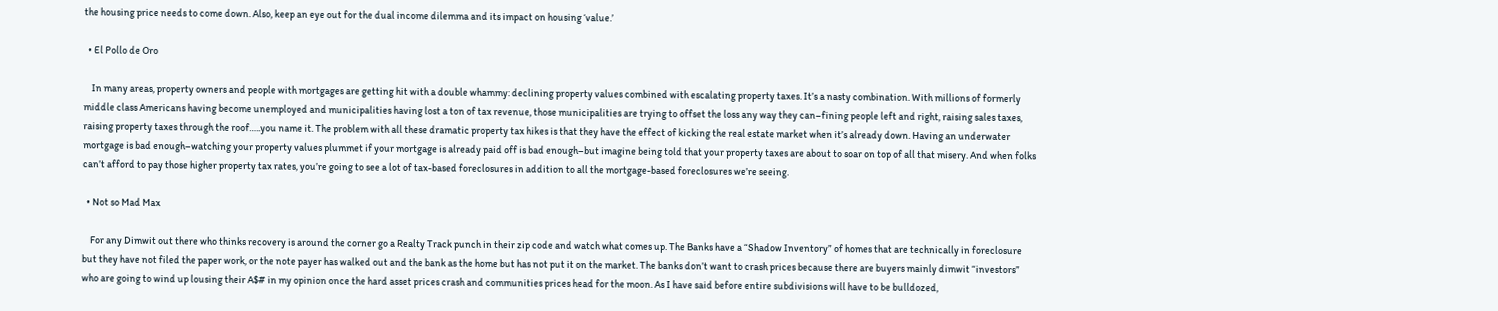the housing price needs to come down. Also, keep an eye out for the dual income dilemma and its impact on housing ‘value.’

  • El Pollo de Oro

    In many areas, property owners and people with mortgages are getting hit with a double whammy: declining property values combined with escalating property taxes. It’s a nasty combination. With millions of formerly middle class Americans having become unemployed and municipalities having lost a ton of tax revenue, those municipalities are trying to offset the loss any way they can–fining people left and right, raising sales taxes, raising property taxes through the roof…..you name it. The problem with all these dramatic property tax hikes is that they have the effect of kicking the real estate market when it’s already down. Having an underwater mortgage is bad enough–watching your property values plummet if your mortgage is already paid off is bad enough–but imagine being told that your property taxes are about to soar on top of all that misery. And when folks can’t afford to pay those higher property tax rates, you’re going to see a lot of tax-based foreclosures in addition to all the mortgage-based foreclosures we’re seeing.

  • Not so Mad Max

    For any Dimwit out there who thinks recovery is around the corner go a Realty Track punch in their zip code and watch what comes up. The Banks have a “Shadow Inventory” of homes that are technically in foreclosure but they have not filed the paper work, or the note payer has walked out and the bank as the home but has not put it on the market. The banks don’t want to crash prices because there are buyers mainly dimwit “investors” who are going to wind up lousing their A$# in my opinion once the hard asset prices crash and communities prices head for the moon. As I have said before entire subdivisions will have to be bulldozed,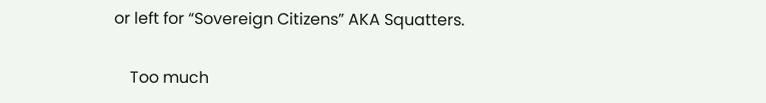or left for “Sovereign Citizens” AKA Squatters.

    Too much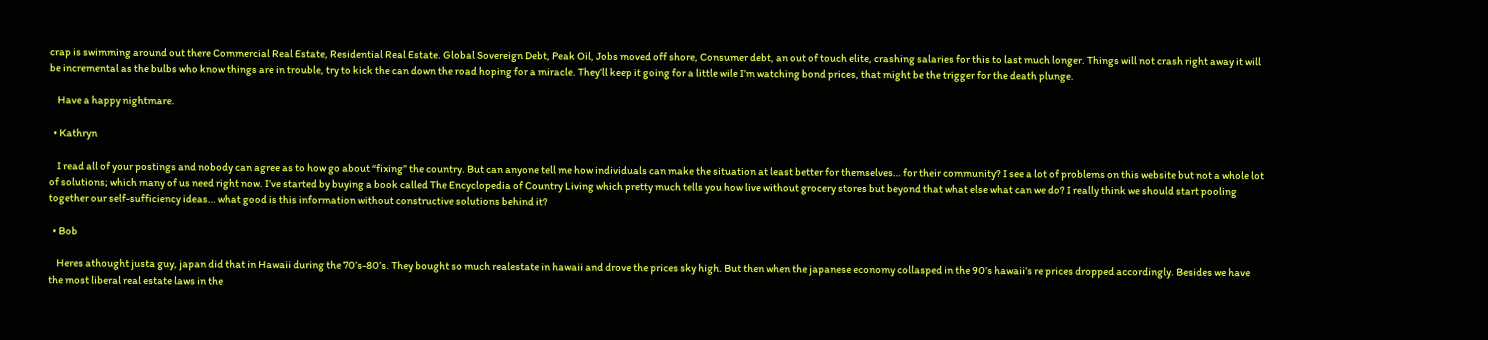crap is swimming around out there Commercial Real Estate, Residential Real Estate. Global Sovereign Debt, Peak Oil, Jobs moved off shore, Consumer debt, an out of touch elite, crashing salaries for this to last much longer. Things will not crash right away it will be incremental as the bulbs who know things are in trouble, try to kick the can down the road hoping for a miracle. They’ll keep it going for a little wile I’m watching bond prices, that might be the trigger for the death plunge.

    Have a happy nightmare.

  • Kathryn

    I read all of your postings and nobody can agree as to how go about “fixing” the country. But can anyone tell me how individuals can make the situation at least better for themselves… for their community? I see a lot of problems on this website but not a whole lot of solutions; which many of us need right now. I’ve started by buying a book called The Encyclopedia of Country Living which pretty much tells you how live without grocery stores but beyond that what else what can we do? I really think we should start pooling together our self-sufficiency ideas… what good is this information without constructive solutions behind it?

  • Bob

    Heres athought justa guy, japan did that in Hawaii during the 70’s-80’s. They bought so much realestate in hawaii and drove the prices sky high. But then when the japanese economy collasped in the 90’s hawaii’s re prices dropped accordingly. Besides we have the most liberal real estate laws in the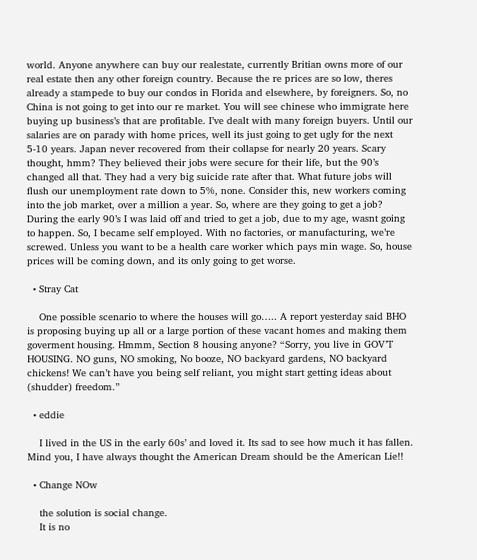world. Anyone anywhere can buy our realestate, currently Britian owns more of our real estate then any other foreign country. Because the re prices are so low, theres already a stampede to buy our condos in Florida and elsewhere, by foreigners. So, no China is not going to get into our re market. You will see chinese who immigrate here buying up business’s that are profitable. I’ve dealt with many foreign buyers. Until our salaries are on parady with home prices, well its just going to get ugly for the next 5-10 years. Japan never recovered from their collapse for nearly 20 years. Scary thought, hmm? They believed their jobs were secure for their life, but the 90’s changed all that. They had a very big suicide rate after that. What future jobs will flush our unemployment rate down to 5%, none. Consider this, new workers coming into the job market, over a million a year. So, where are they going to get a job? During the early 90’s I was laid off and tried to get a job, due to my age, wasnt going to happen. So, I became self employed. With no factories, or manufacturing, we’re screwed. Unless you want to be a health care worker which pays min wage. So, house prices will be coming down, and its only going to get worse.

  • Stray Cat

    One possible scenario to where the houses will go….. A report yesterday said BHO is proposing buying up all or a large portion of these vacant homes and making them goverment housing. Hmmm, Section 8 housing anyone? “Sorry, you live in GOV’T HOUSING. NO guns, NO smoking, No booze, NO backyard gardens, NO backyard chickens! We can’t have you being self reliant, you might start getting ideas about (shudder) freedom.”

  • eddie

    I lived in the US in the early 60s’ and loved it. Its sad to see how much it has fallen. Mind you, I have always thought the American Dream should be the American Lie!!

  • Change NOw

    the solution is social change.
    It is no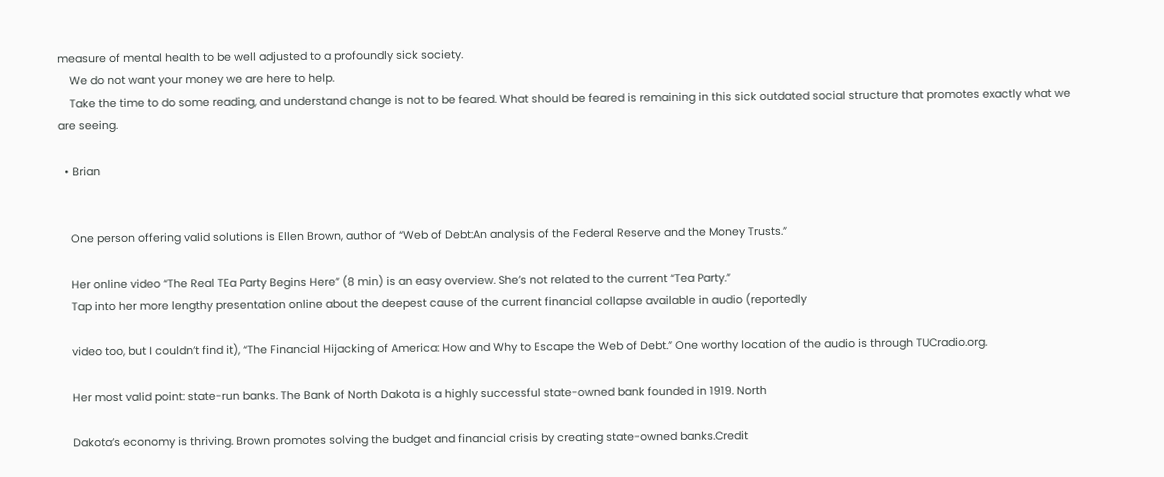measure of mental health to be well adjusted to a profoundly sick society.
    We do not want your money we are here to help.
    Take the time to do some reading, and understand change is not to be feared. What should be feared is remaining in this sick outdated social structure that promotes exactly what we are seeing.

  • Brian


    One person offering valid solutions is Ellen Brown, author of “Web of Debt:An analysis of the Federal Reserve and the Money Trusts.”

    Her online video “The Real TEa Party Begins Here” (8 min) is an easy overview. She’s not related to the current “Tea Party.”
    Tap into her more lengthy presentation online about the deepest cause of the current financial collapse available in audio (reportedly

    video too, but I couldn’t find it), “The Financial Hijacking of America: How and Why to Escape the Web of Debt.” One worthy location of the audio is through TUCradio.org.

    Her most valid point: state-run banks. The Bank of North Dakota is a highly successful state-owned bank founded in 1919. North

    Dakota’s economy is thriving. Brown promotes solving the budget and financial crisis by creating state-owned banks.Credit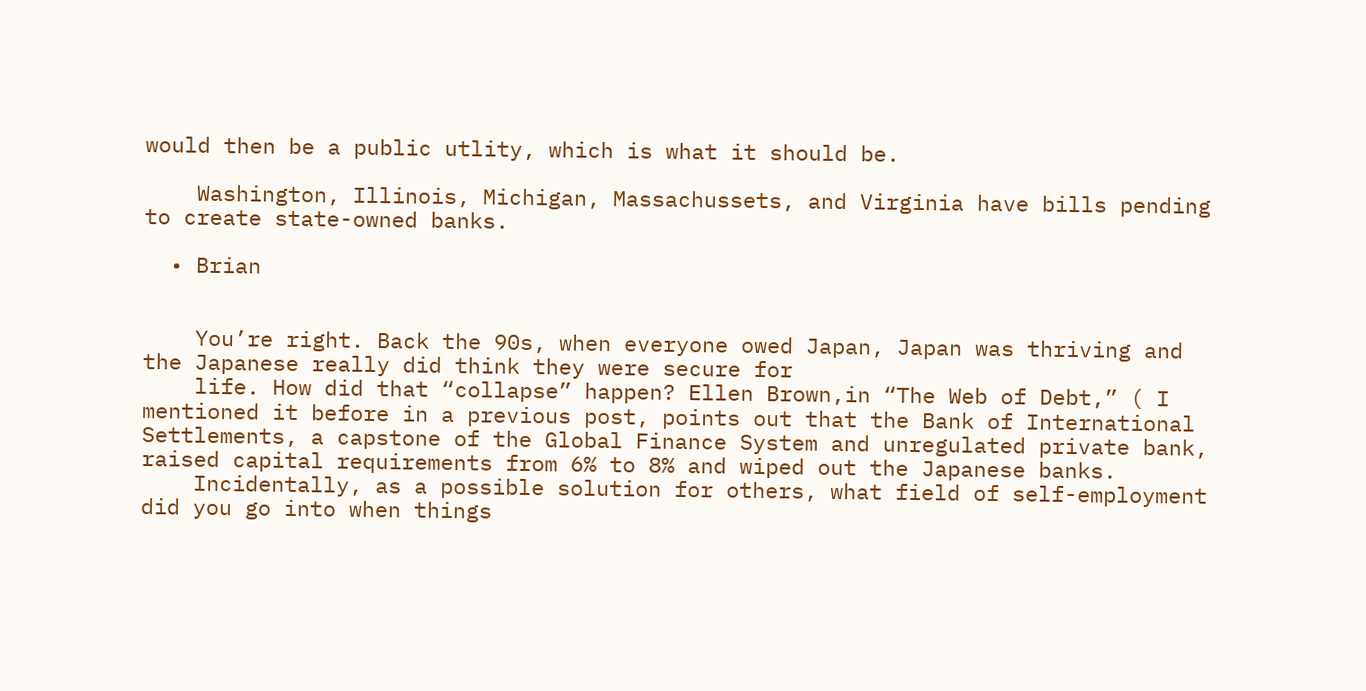would then be a public utlity, which is what it should be.

    Washington, Illinois, Michigan, Massachussets, and Virginia have bills pending to create state-owned banks.

  • Brian


    You’re right. Back the 90s, when everyone owed Japan, Japan was thriving and the Japanese really did think they were secure for
    life. How did that “collapse” happen? Ellen Brown,in “The Web of Debt,” ( I mentioned it before in a previous post, points out that the Bank of International Settlements, a capstone of the Global Finance System and unregulated private bank, raised capital requirements from 6% to 8% and wiped out the Japanese banks.
    Incidentally, as a possible solution for others, what field of self-employment did you go into when things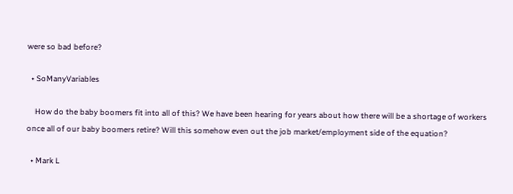were so bad before?

  • SoManyVariables

    How do the baby boomers fit into all of this? We have been hearing for years about how there will be a shortage of workers once all of our baby boomers retire? Will this somehow even out the job market/employment side of the equation?

  • Mark L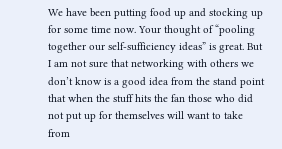We have been putting food up and stocking up for some time now. Your thought of “pooling together our self-sufficiency ideas” is great. But I am not sure that networking with others we don’t know is a good idea from the stand point that when the stuff hits the fan those who did not put up for themselves will want to take from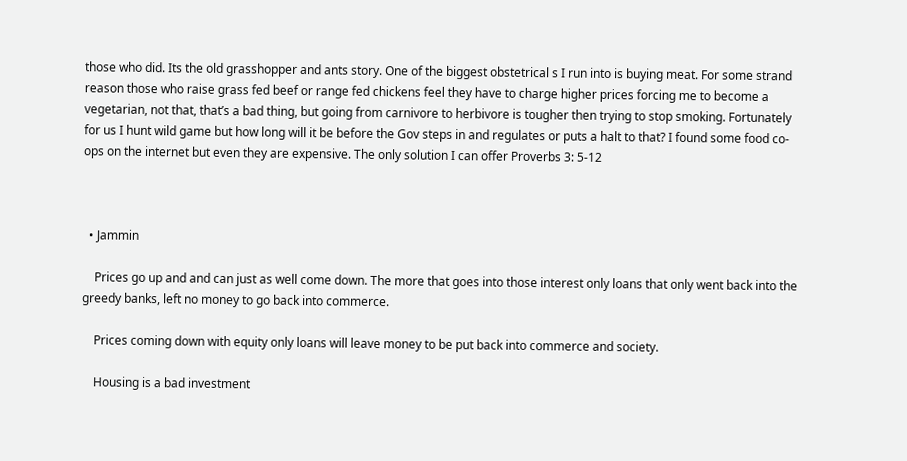those who did. Its the old grasshopper and ants story. One of the biggest obstetrical s I run into is buying meat. For some strand reason those who raise grass fed beef or range fed chickens feel they have to charge higher prices forcing me to become a vegetarian, not that, that’s a bad thing, but going from carnivore to herbivore is tougher then trying to stop smoking. Fortunately for us I hunt wild game but how long will it be before the Gov steps in and regulates or puts a halt to that? I found some food co-ops on the internet but even they are expensive. The only solution I can offer Proverbs 3: 5-12



  • Jammin

    Prices go up and and can just as well come down. The more that goes into those interest only loans that only went back into the greedy banks, left no money to go back into commerce.

    Prices coming down with equity only loans will leave money to be put back into commerce and society.

    Housing is a bad investment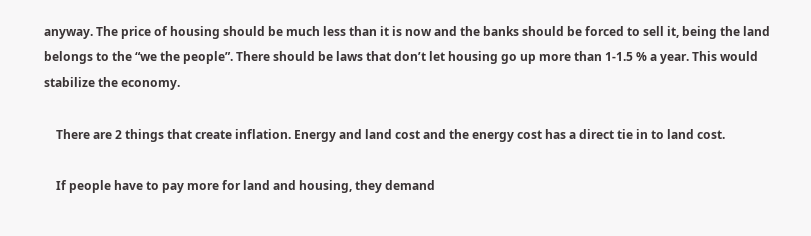anyway. The price of housing should be much less than it is now and the banks should be forced to sell it, being the land belongs to the “we the people”. There should be laws that don’t let housing go up more than 1-1.5 % a year. This would stabilize the economy.

    There are 2 things that create inflation. Energy and land cost and the energy cost has a direct tie in to land cost.

    If people have to pay more for land and housing, they demand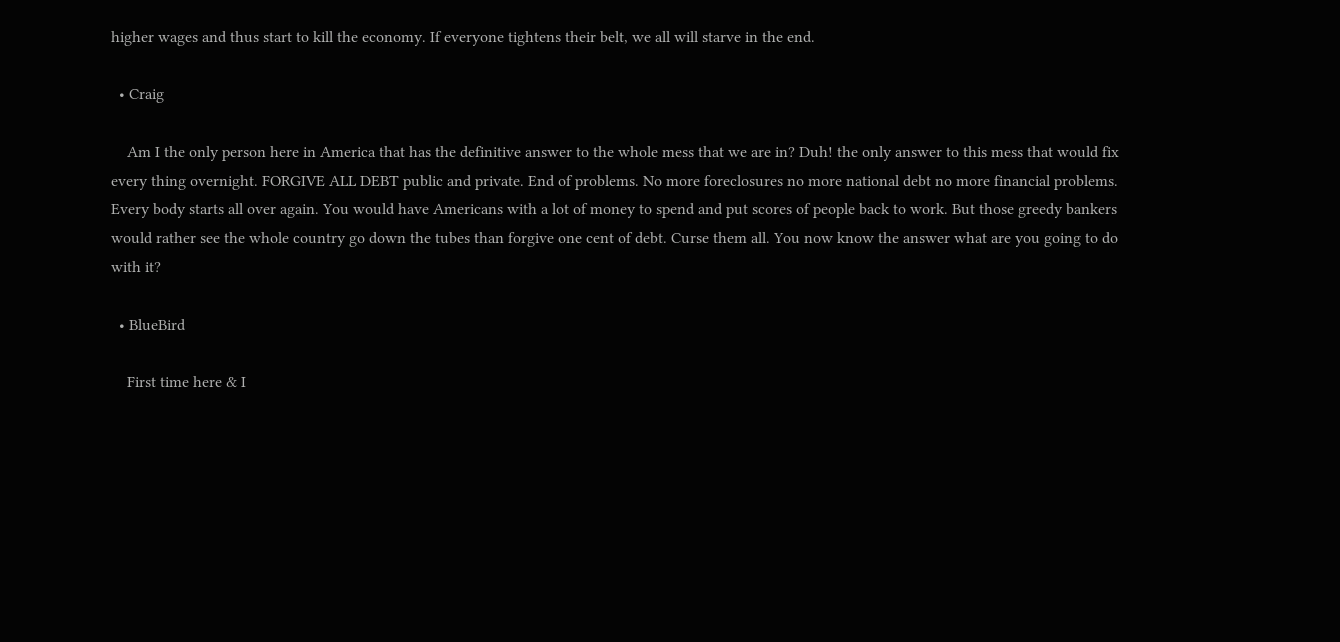higher wages and thus start to kill the economy. If everyone tightens their belt, we all will starve in the end.

  • Craig

    Am I the only person here in America that has the definitive answer to the whole mess that we are in? Duh! the only answer to this mess that would fix every thing overnight. FORGIVE ALL DEBT public and private. End of problems. No more foreclosures no more national debt no more financial problems. Every body starts all over again. You would have Americans with a lot of money to spend and put scores of people back to work. But those greedy bankers would rather see the whole country go down the tubes than forgive one cent of debt. Curse them all. You now know the answer what are you going to do with it?

  • BlueBird

    First time here & I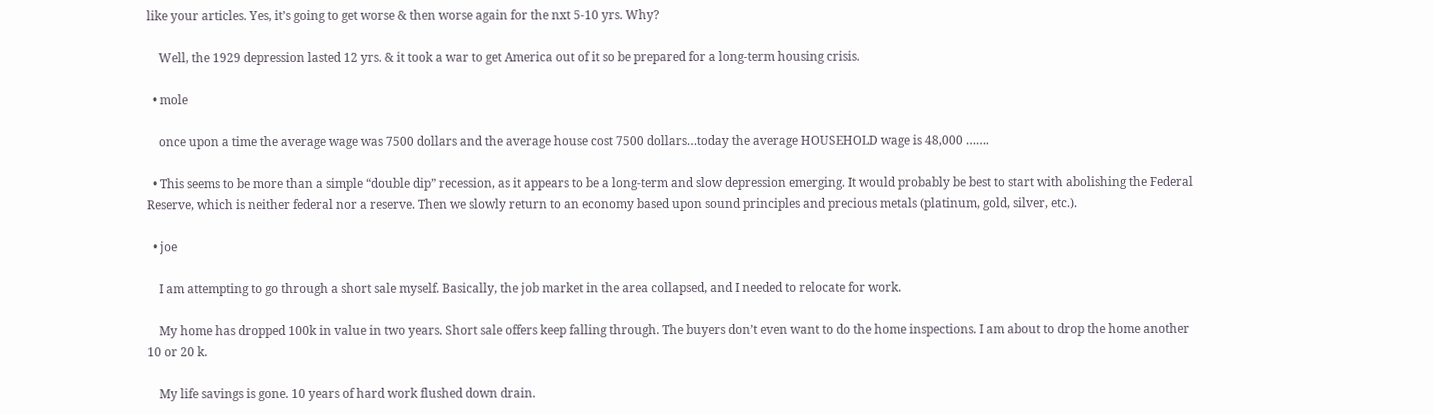like your articles. Yes, it’s going to get worse & then worse again for the nxt 5-10 yrs. Why?

    Well, the 1929 depression lasted 12 yrs. & it took a war to get America out of it so be prepared for a long-term housing crisis.

  • mole

    once upon a time the average wage was 7500 dollars and the average house cost 7500 dollars…today the average HOUSEHOLD wage is 48,000 …….

  • This seems to be more than a simple “double dip” recession, as it appears to be a long-term and slow depression emerging. It would probably be best to start with abolishing the Federal Reserve, which is neither federal nor a reserve. Then we slowly return to an economy based upon sound principles and precious metals (platinum, gold, silver, etc.).

  • joe

    I am attempting to go through a short sale myself. Basically, the job market in the area collapsed, and I needed to relocate for work.

    My home has dropped 100k in value in two years. Short sale offers keep falling through. The buyers don’t even want to do the home inspections. I am about to drop the home another 10 or 20 k.

    My life savings is gone. 10 years of hard work flushed down drain.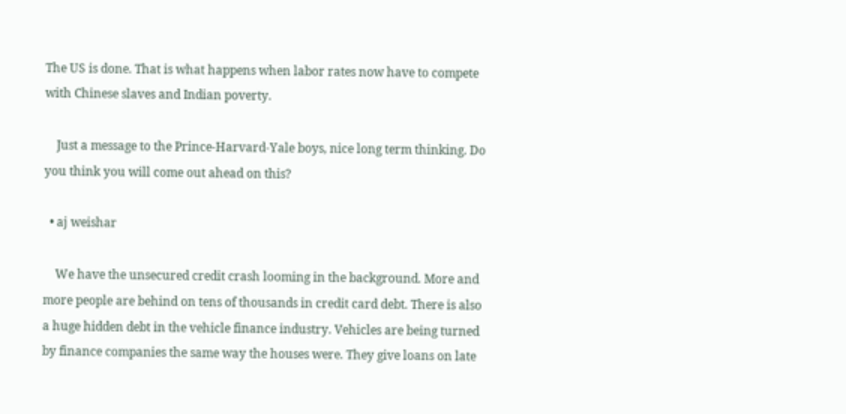The US is done. That is what happens when labor rates now have to compete with Chinese slaves and Indian poverty.

    Just a message to the Prince-Harvard-Yale boys, nice long term thinking. Do you think you will come out ahead on this?

  • aj weishar

    We have the unsecured credit crash looming in the background. More and more people are behind on tens of thousands in credit card debt. There is also a huge hidden debt in the vehicle finance industry. Vehicles are being turned by finance companies the same way the houses were. They give loans on late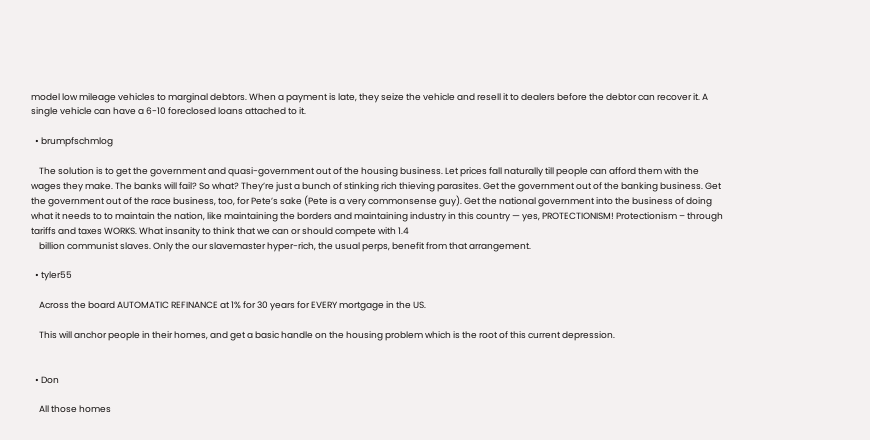model low mileage vehicles to marginal debtors. When a payment is late, they seize the vehicle and resell it to dealers before the debtor can recover it. A single vehicle can have a 6-10 foreclosed loans attached to it.

  • brumpfschmlog

    The solution is to get the government and quasi-government out of the housing business. Let prices fall naturally till people can afford them with the wages they make. The banks will fail? So what? They’re just a bunch of stinking rich thieving parasites. Get the government out of the banking business. Get the government out of the race business, too, for Pete’s sake (Pete is a very commonsense guy). Get the national government into the business of doing what it needs to to maintain the nation, like maintaining the borders and maintaining industry in this country — yes, PROTECTIONISM! Protectionism – through tariffs and taxes WORKS. What insanity to think that we can or should compete with 1.4
    billion communist slaves. Only the our slavemaster hyper-rich, the usual perps, benefit from that arrangement.

  • tyler55

    Across the board AUTOMATIC REFINANCE at 1% for 30 years for EVERY mortgage in the US.

    This will anchor people in their homes, and get a basic handle on the housing problem which is the root of this current depression.


  • Don

    All those homes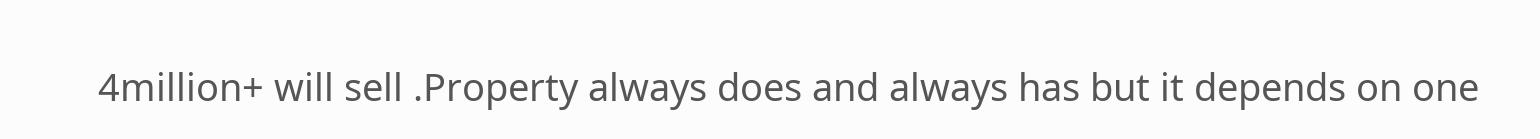4million+ will sell .Property always does and always has but it depends on one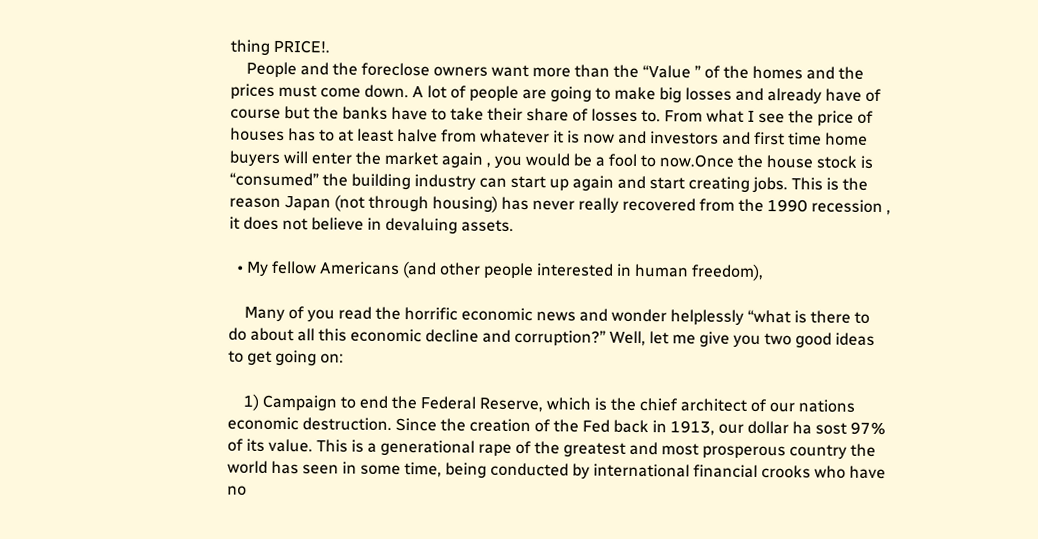thing PRICE!.
    People and the foreclose owners want more than the “Value ” of the homes and the prices must come down. A lot of people are going to make big losses and already have of course but the banks have to take their share of losses to. From what I see the price of houses has to at least halve from whatever it is now and investors and first time home buyers will enter the market again , you would be a fool to now.Once the house stock is “consumed” the building industry can start up again and start creating jobs. This is the reason Japan (not through housing) has never really recovered from the 1990 recession , it does not believe in devaluing assets.

  • My fellow Americans (and other people interested in human freedom),

    Many of you read the horrific economic news and wonder helplessly “what is there to do about all this economic decline and corruption?” Well, let me give you two good ideas to get going on:

    1) Campaign to end the Federal Reserve, which is the chief architect of our nations economic destruction. Since the creation of the Fed back in 1913, our dollar ha sost 97% of its value. This is a generational rape of the greatest and most prosperous country the world has seen in some time, being conducted by international financial crooks who have no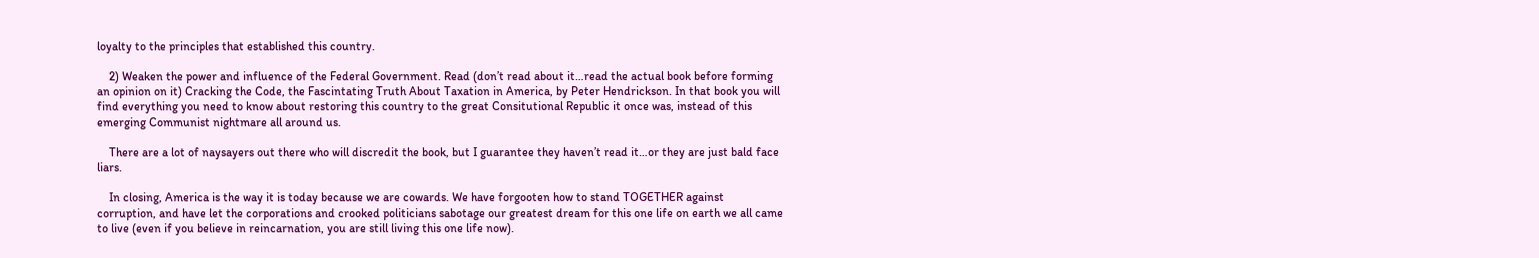loyalty to the principles that established this country.

    2) Weaken the power and influence of the Federal Government. Read (don’t read about it…read the actual book before forming an opinion on it) Cracking the Code, the Fascintating Truth About Taxation in America, by Peter Hendrickson. In that book you will find everything you need to know about restoring this country to the great Consitutional Republic it once was, instead of this emerging Communist nightmare all around us.

    There are a lot of naysayers out there who will discredit the book, but I guarantee they haven’t read it…or they are just bald face liars.

    In closing, America is the way it is today because we are cowards. We have forgooten how to stand TOGETHER against corruption, and have let the corporations and crooked politicians sabotage our greatest dream for this one life on earth we all came to live (even if you believe in reincarnation, you are still living this one life now).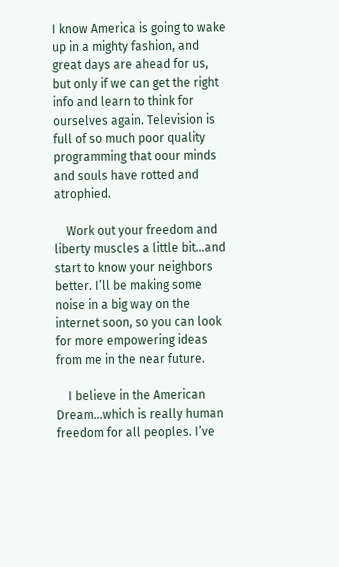I know America is going to wake up in a mighty fashion, and great days are ahead for us, but only if we can get the right info and learn to think for ourselves again. Television is full of so much poor quality programming that oour minds and souls have rotted and atrophied.

    Work out your freedom and liberty muscles a little bit…and start to know your neighbors better. I’ll be making some noise in a big way on the internet soon, so you can look for more empowering ideas from me in the near future.

    I believe in the American Dream…which is really human freedom for all peoples. I’ve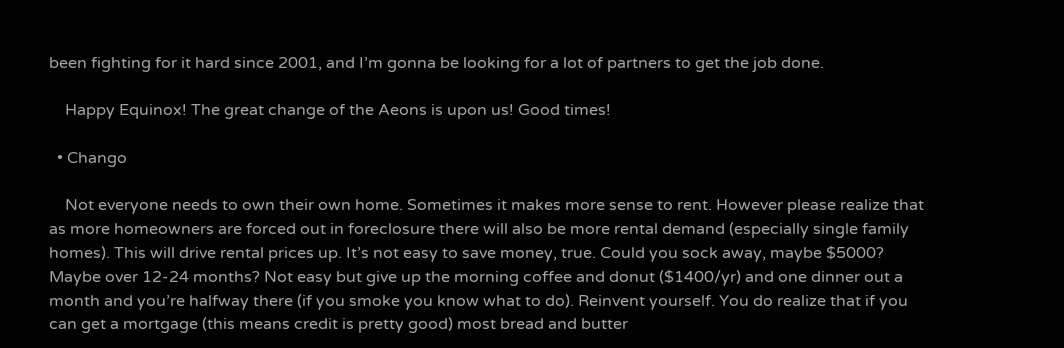been fighting for it hard since 2001, and I’m gonna be looking for a lot of partners to get the job done.

    Happy Equinox! The great change of the Aeons is upon us! Good times!

  • Chango

    Not everyone needs to own their own home. Sometimes it makes more sense to rent. However please realize that as more homeowners are forced out in foreclosure there will also be more rental demand (especially single family homes). This will drive rental prices up. It’s not easy to save money, true. Could you sock away, maybe $5000? Maybe over 12-24 months? Not easy but give up the morning coffee and donut ($1400/yr) and one dinner out a month and you’re halfway there (if you smoke you know what to do). Reinvent yourself. You do realize that if you can get a mortgage (this means credit is pretty good) most bread and butter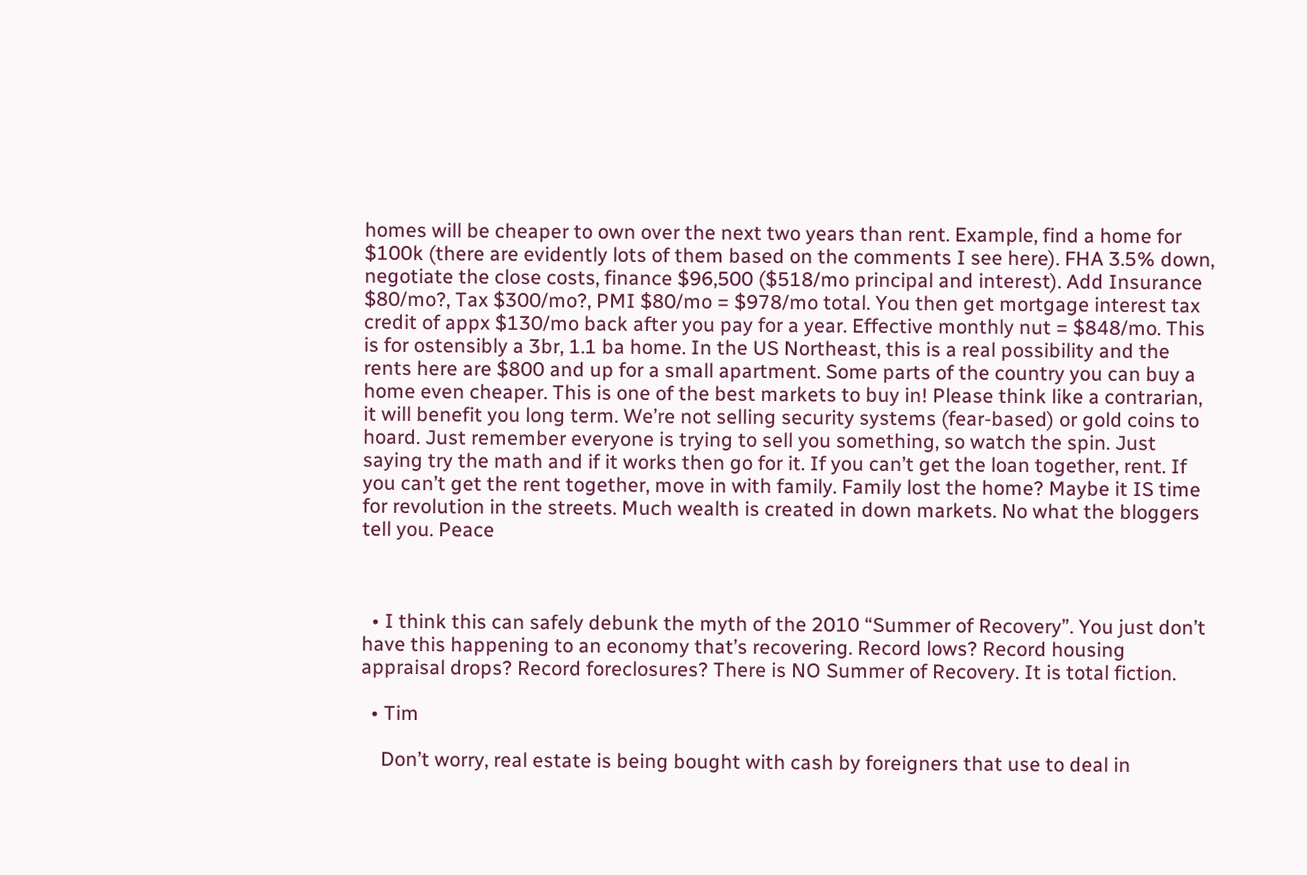homes will be cheaper to own over the next two years than rent. Example, find a home for $100k (there are evidently lots of them based on the comments I see here). FHA 3.5% down, negotiate the close costs, finance $96,500 ($518/mo principal and interest). Add Insurance $80/mo?, Tax $300/mo?, PMI $80/mo = $978/mo total. You then get mortgage interest tax credit of appx $130/mo back after you pay for a year. Effective monthly nut = $848/mo. This is for ostensibly a 3br, 1.1 ba home. In the US Northeast, this is a real possibility and the rents here are $800 and up for a small apartment. Some parts of the country you can buy a home even cheaper. This is one of the best markets to buy in! Please think like a contrarian, it will benefit you long term. We’re not selling security systems (fear-based) or gold coins to hoard. Just remember everyone is trying to sell you something, so watch the spin. Just saying try the math and if it works then go for it. If you can’t get the loan together, rent. If you can’t get the rent together, move in with family. Family lost the home? Maybe it IS time for revolution in the streets. Much wealth is created in down markets. No what the bloggers tell you. Peace



  • I think this can safely debunk the myth of the 2010 “Summer of Recovery”. You just don’t have this happening to an economy that’s recovering. Record lows? Record housing appraisal drops? Record foreclosures? There is NO Summer of Recovery. It is total fiction.

  • Tim

    Don’t worry, real estate is being bought with cash by foreigners that use to deal in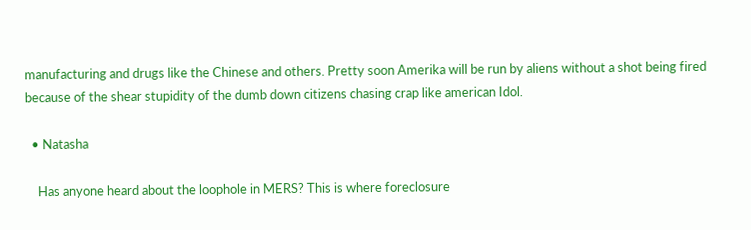manufacturing and drugs like the Chinese and others. Pretty soon Amerika will be run by aliens without a shot being fired because of the shear stupidity of the dumb down citizens chasing crap like american Idol.

  • Natasha

    Has anyone heard about the loophole in MERS? This is where foreclosure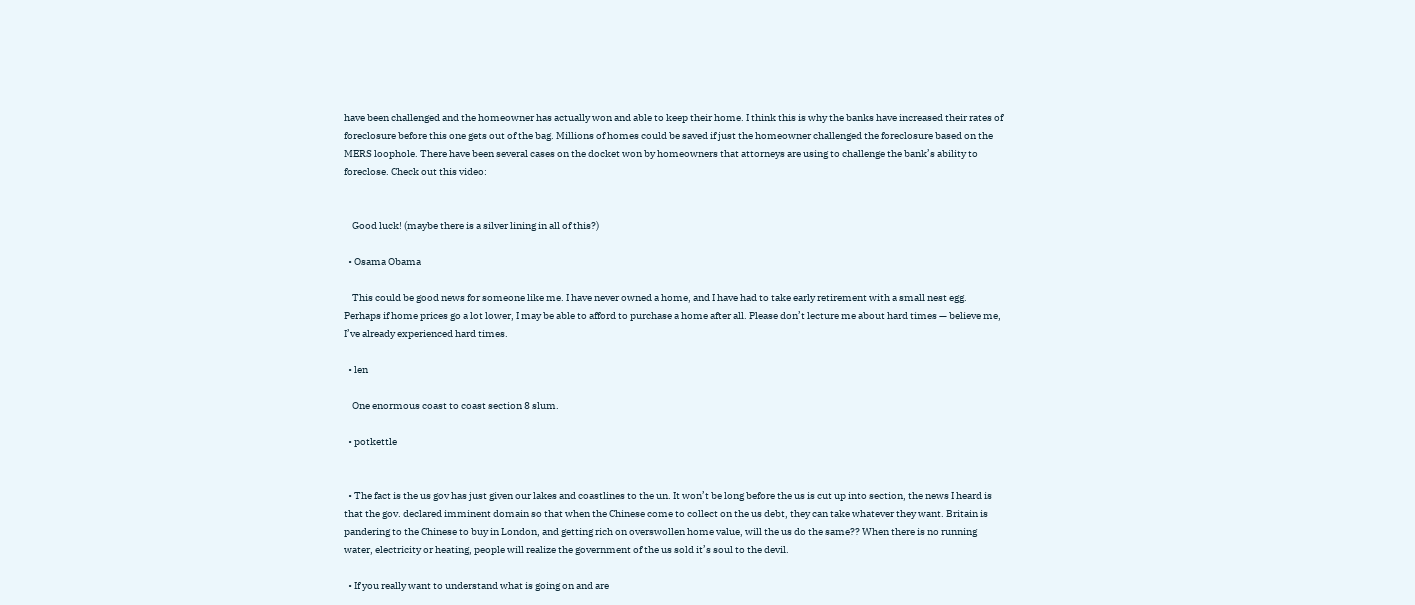have been challenged and the homeowner has actually won and able to keep their home. I think this is why the banks have increased their rates of foreclosure before this one gets out of the bag. Millions of homes could be saved if just the homeowner challenged the foreclosure based on the MERS loophole. There have been several cases on the docket won by homeowners that attorneys are using to challenge the bank’s ability to foreclose. Check out this video:


    Good luck! (maybe there is a silver lining in all of this?)

  • Osama Obama

    This could be good news for someone like me. I have never owned a home, and I have had to take early retirement with a small nest egg. Perhaps if home prices go a lot lower, I may be able to afford to purchase a home after all. Please don’t lecture me about hard times — believe me, I’ve already experienced hard times.

  • len

    One enormous coast to coast section 8 slum.

  • potkettle


  • The fact is the us gov has just given our lakes and coastlines to the un. It won’t be long before the us is cut up into section, the news I heard is that the gov. declared imminent domain so that when the Chinese come to collect on the us debt, they can take whatever they want. Britain is pandering to the Chinese to buy in London, and getting rich on overswollen home value, will the us do the same?? When there is no running water, electricity or heating, people will realize the government of the us sold it’s soul to the devil.

  • If you really want to understand what is going on and are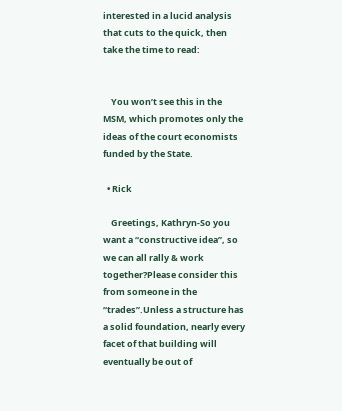interested in a lucid analysis that cuts to the quick, then take the time to read:


    You won’t see this in the MSM, which promotes only the ideas of the court economists funded by the State.

  • Rick

    Greetings, Kathryn-So you want a “constructive idea”, so we can all rally & work together?Please consider this from someone in the “trades”.Unless a structure has a solid foundation, nearly every facet of that building will eventually be out of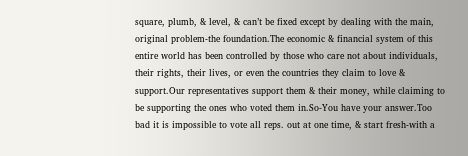square, plumb, & level, & can’t be fixed except by dealing with the main, original problem-the foundation.The economic & financial system of this entire world has been controlled by those who care not about individuals, their rights, their lives, or even the countries they claim to love & support.Our representatives support them & their money, while claiming to be supporting the ones who voted them in.So-You have your answer.Too bad it is impossible to vote all reps. out at one time, & start fresh-with a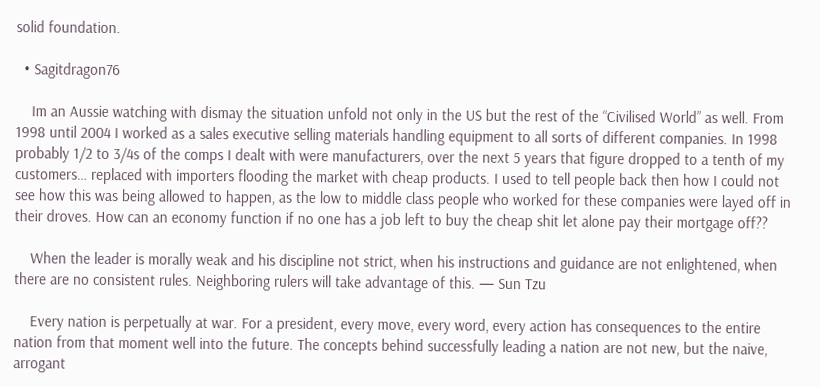solid foundation.

  • Sagitdragon76

    Im an Aussie watching with dismay the situation unfold not only in the US but the rest of the “Civilised World” as well. From 1998 until 2004 I worked as a sales executive selling materials handling equipment to all sorts of different companies. In 1998 probably 1/2 to 3/4s of the comps I dealt with were manufacturers, over the next 5 years that figure dropped to a tenth of my customers… replaced with importers flooding the market with cheap products. I used to tell people back then how I could not see how this was being allowed to happen, as the low to middle class people who worked for these companies were layed off in their droves. How can an economy function if no one has a job left to buy the cheap shit let alone pay their mortgage off??

    When the leader is morally weak and his discipline not strict, when his instructions and guidance are not enlightened, when there are no consistent rules. Neighboring rulers will take advantage of this. — Sun Tzu

    Every nation is perpetually at war. For a president, every move, every word, every action has consequences to the entire nation from that moment well into the future. The concepts behind successfully leading a nation are not new, but the naive, arrogant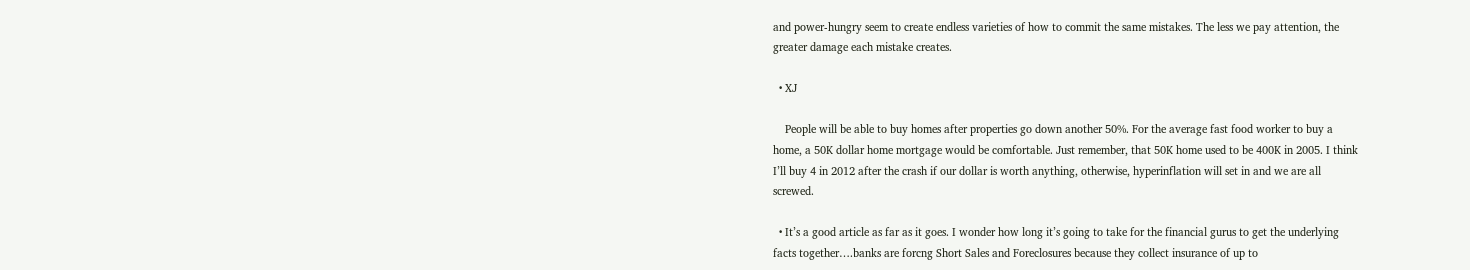and power-hungry seem to create endless varieties of how to commit the same mistakes. The less we pay attention, the greater damage each mistake creates.

  • XJ

    People will be able to buy homes after properties go down another 50%. For the average fast food worker to buy a home, a 50K dollar home mortgage would be comfortable. Just remember, that 50K home used to be 400K in 2005. I think I’ll buy 4 in 2012 after the crash if our dollar is worth anything, otherwise, hyperinflation will set in and we are all screwed.

  • It’s a good article as far as it goes. I wonder how long it’s going to take for the financial gurus to get the underlying facts together….banks are forcng Short Sales and Foreclosures because they collect insurance of up to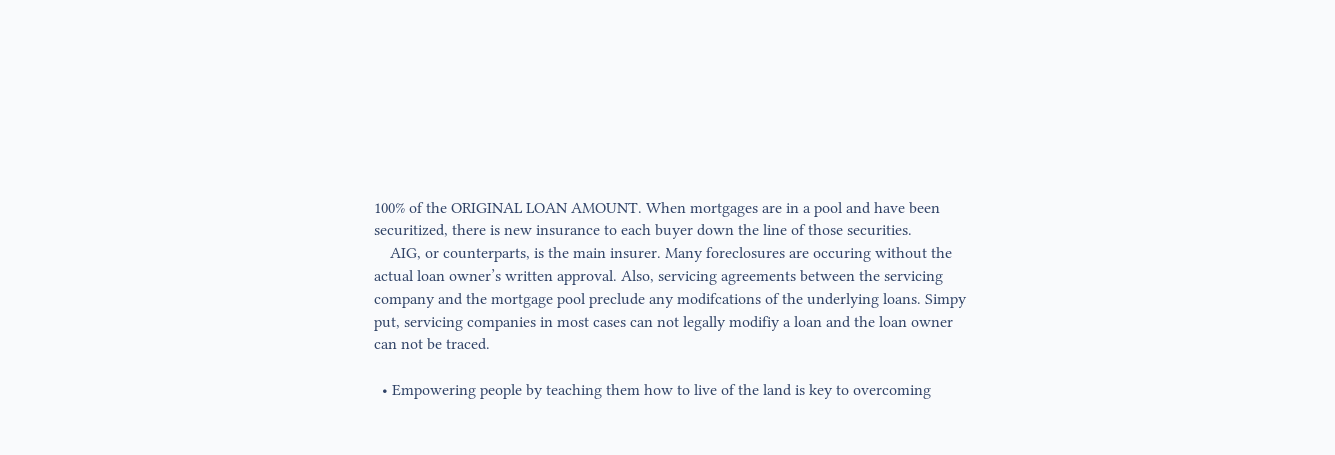100% of the ORIGINAL LOAN AMOUNT. When mortgages are in a pool and have been securitized, there is new insurance to each buyer down the line of those securities.
    AIG, or counterparts, is the main insurer. Many foreclosures are occuring without the actual loan owner’s written approval. Also, servicing agreements between the servicing company and the mortgage pool preclude any modifcations of the underlying loans. Simpy put, servicing companies in most cases can not legally modifiy a loan and the loan owner can not be traced.

  • Empowering people by teaching them how to live of the land is key to overcoming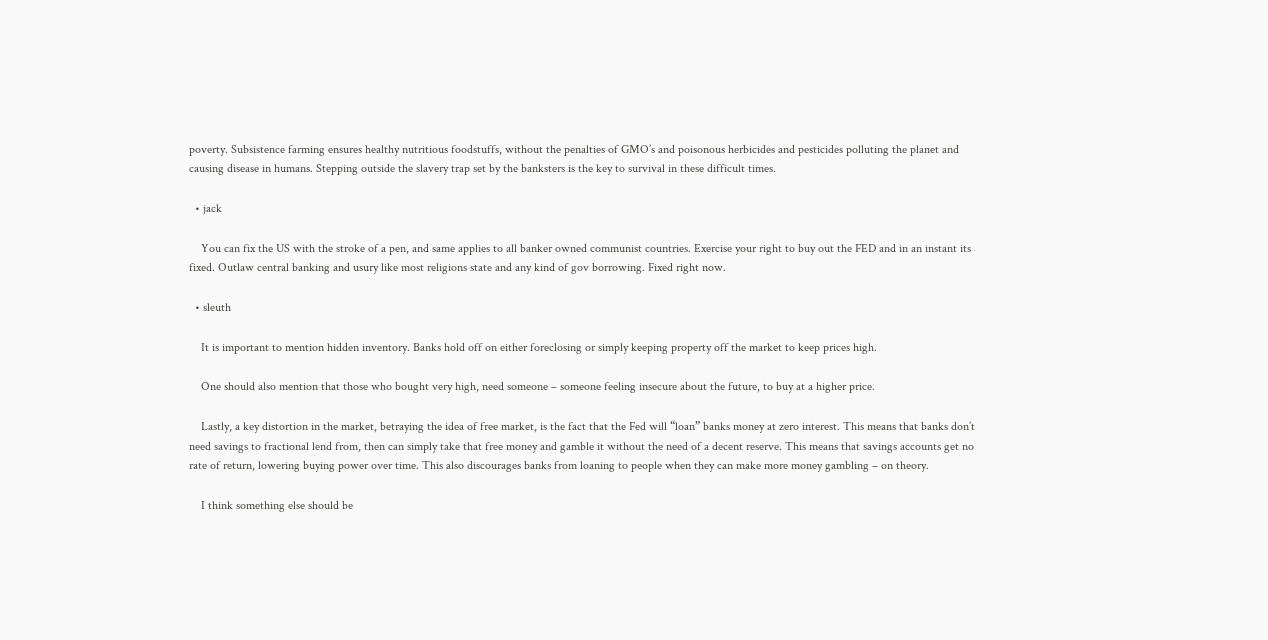poverty. Subsistence farming ensures healthy nutritious foodstuffs, without the penalties of GMO’s and poisonous herbicides and pesticides polluting the planet and causing disease in humans. Stepping outside the slavery trap set by the banksters is the key to survival in these difficult times.

  • jack

    You can fix the US with the stroke of a pen, and same applies to all banker owned communist countries. Exercise your right to buy out the FED and in an instant its fixed. Outlaw central banking and usury like most religions state and any kind of gov borrowing. Fixed right now.

  • sleuth

    It is important to mention hidden inventory. Banks hold off on either foreclosing or simply keeping property off the market to keep prices high.

    One should also mention that those who bought very high, need someone – someone feeling insecure about the future, to buy at a higher price.

    Lastly, a key distortion in the market, betraying the idea of free market, is the fact that the Fed will “loan” banks money at zero interest. This means that banks don’t need savings to fractional lend from, then can simply take that free money and gamble it without the need of a decent reserve. This means that savings accounts get no rate of return, lowering buying power over time. This also discourages banks from loaning to people when they can make more money gambling – on theory.

    I think something else should be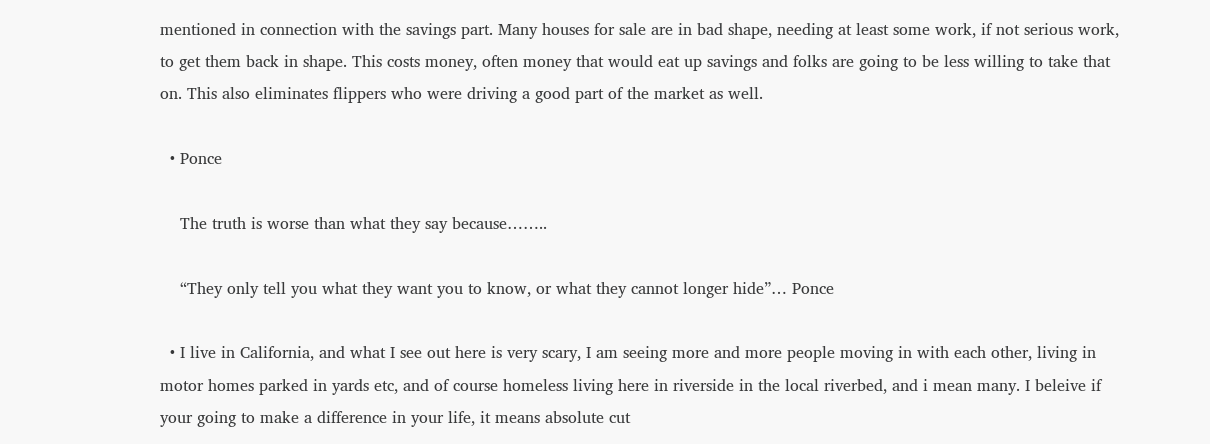mentioned in connection with the savings part. Many houses for sale are in bad shape, needing at least some work, if not serious work, to get them back in shape. This costs money, often money that would eat up savings and folks are going to be less willing to take that on. This also eliminates flippers who were driving a good part of the market as well.

  • Ponce

    The truth is worse than what they say because……..

    “They only tell you what they want you to know, or what they cannot longer hide”… Ponce

  • I live in California, and what I see out here is very scary, I am seeing more and more people moving in with each other, living in motor homes parked in yards etc, and of course homeless living here in riverside in the local riverbed, and i mean many. I beleive if your going to make a difference in your life, it means absolute cut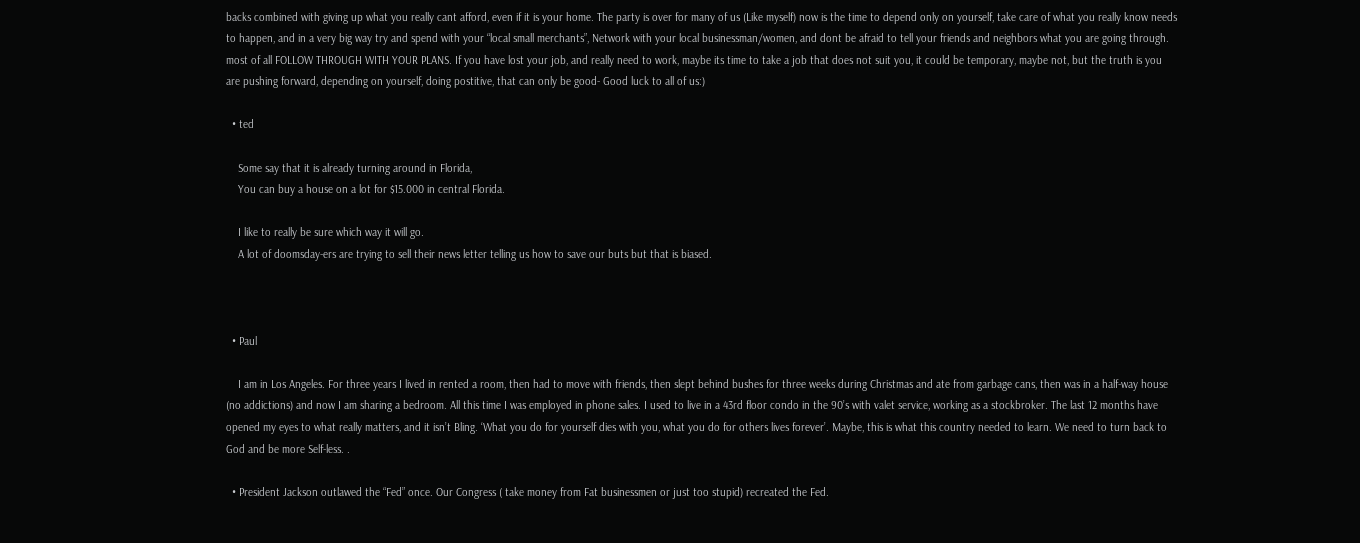backs combined with giving up what you really cant afford, even if it is your home. The party is over for many of us (Like myself) now is the time to depend only on yourself, take care of what you really know needs to happen, and in a very big way try and spend with your “local small merchants”, Network with your local businessman/women, and dont be afraid to tell your friends and neighbors what you are going through. most of all FOLLOW THROUGH WITH YOUR PLANS. If you have lost your job, and really need to work, maybe its time to take a job that does not suit you, it could be temporary, maybe not, but the truth is you are pushing forward, depending on yourself, doing postitive, that can only be good- Good luck to all of us:)

  • ted

    Some say that it is already turning around in Florida,
    You can buy a house on a lot for $15.000 in central Florida.

    I like to really be sure which way it will go.
    A lot of doomsday-ers are trying to sell their news letter telling us how to save our buts but that is biased.



  • Paul

    I am in Los Angeles. For three years I lived in rented a room, then had to move with friends, then slept behind bushes for three weeks during Christmas and ate from garbage cans, then was in a half-way house (no addictions) and now I am sharing a bedroom. All this time I was employed in phone sales. I used to live in a 43rd floor condo in the 90’s with valet service, working as a stockbroker. The last 12 months have opened my eyes to what really matters, and it isn’t Bling. ‘What you do for yourself dies with you, what you do for others lives forever’. Maybe, this is what this country needed to learn. We need to turn back to God and be more Self-less. .

  • President Jackson outlawed the “Fed” once. Our Congress ( take money from Fat businessmen or just too stupid) recreated the Fed.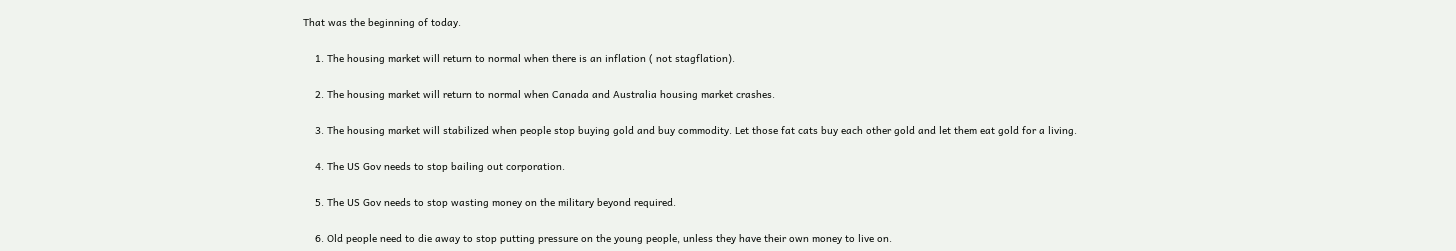That was the beginning of today.

    1. The housing market will return to normal when there is an inflation ( not stagflation).

    2. The housing market will return to normal when Canada and Australia housing market crashes.

    3. The housing market will stabilized when people stop buying gold and buy commodity. Let those fat cats buy each other gold and let them eat gold for a living.

    4. The US Gov needs to stop bailing out corporation.

    5. The US Gov needs to stop wasting money on the military beyond required.

    6. Old people need to die away to stop putting pressure on the young people, unless they have their own money to live on.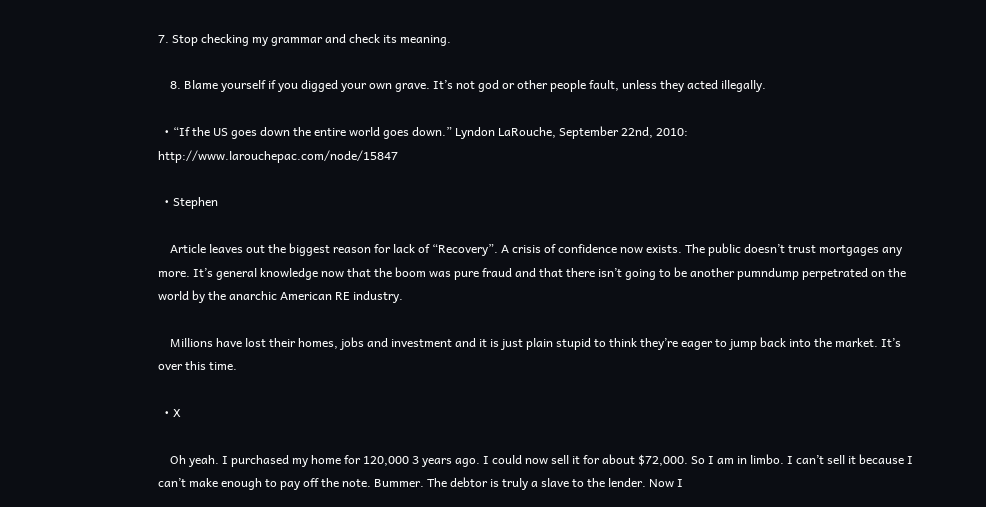7. Stop checking my grammar and check its meaning.

    8. Blame yourself if you digged your own grave. It’s not god or other people fault, unless they acted illegally.

  • “If the US goes down the entire world goes down.” Lyndon LaRouche, September 22nd, 2010: http://www.larouchepac.com/node/15847

  • Stephen

    Article leaves out the biggest reason for lack of “Recovery”. A crisis of confidence now exists. The public doesn’t trust mortgages any more. It’s general knowledge now that the boom was pure fraud and that there isn’t going to be another pumndump perpetrated on the world by the anarchic American RE industry.

    Millions have lost their homes, jobs and investment and it is just plain stupid to think they’re eager to jump back into the market. It’s over this time.

  • X

    Oh yeah. I purchased my home for 120,000 3 years ago. I could now sell it for about $72,000. So I am in limbo. I can’t sell it because I can’t make enough to pay off the note. Bummer. The debtor is truly a slave to the lender. Now I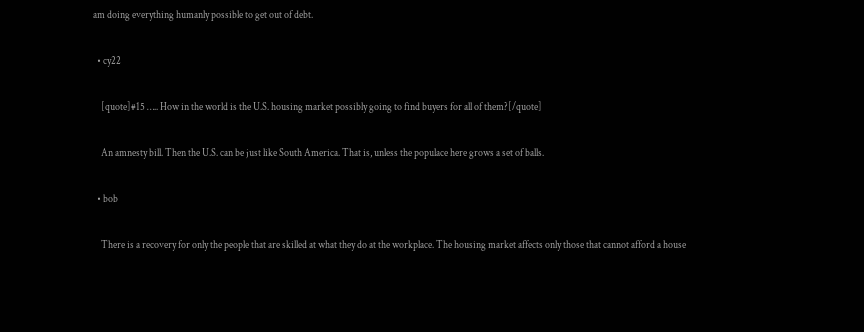am doing everything humanly possible to get out of debt.

  • cy22

    [quote]#15 ….. How in the world is the U.S. housing market possibly going to find buyers for all of them?[/quote]

    An amnesty bill. Then the U.S. can be just like South America. That is, unless the populace here grows a set of balls.

  • bob

    There is a recovery for only the people that are skilled at what they do at the workplace. The housing market affects only those that cannot afford a house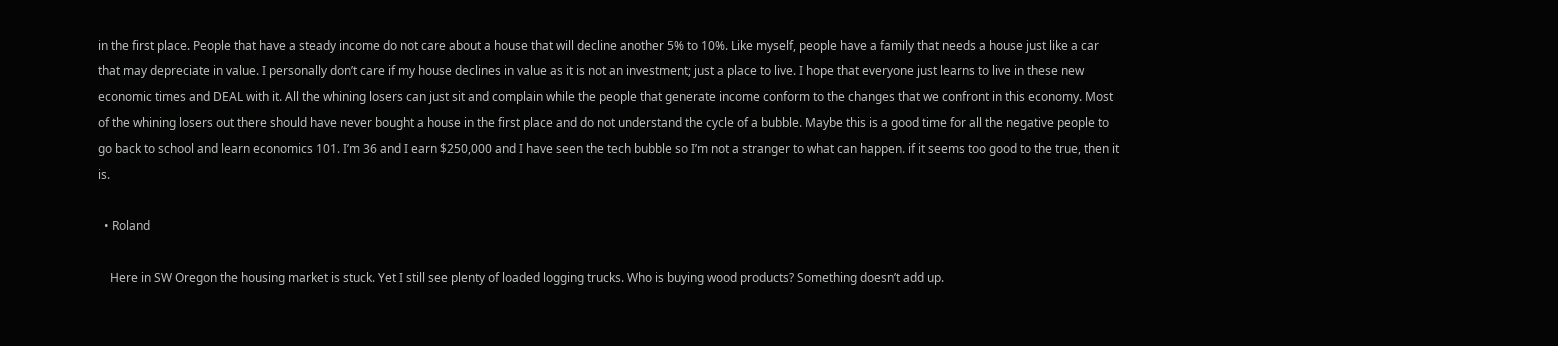in the first place. People that have a steady income do not care about a house that will decline another 5% to 10%. Like myself, people have a family that needs a house just like a car that may depreciate in value. I personally don’t care if my house declines in value as it is not an investment; just a place to live. I hope that everyone just learns to live in these new economic times and DEAL with it. All the whining losers can just sit and complain while the people that generate income conform to the changes that we confront in this economy. Most of the whining losers out there should have never bought a house in the first place and do not understand the cycle of a bubble. Maybe this is a good time for all the negative people to go back to school and learn economics 101. I’m 36 and I earn $250,000 and I have seen the tech bubble so I’m not a stranger to what can happen. if it seems too good to the true, then it is.

  • Roland

    Here in SW Oregon the housing market is stuck. Yet I still see plenty of loaded logging trucks. Who is buying wood products? Something doesn’t add up.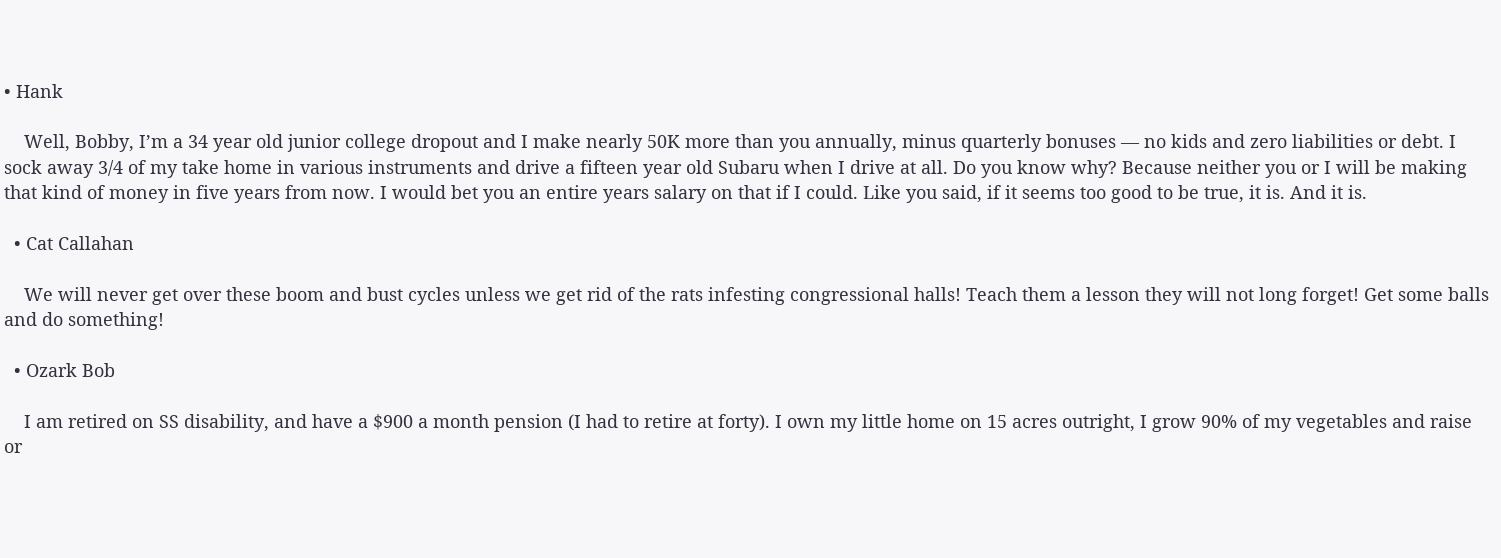• Hank

    Well, Bobby, I’m a 34 year old junior college dropout and I make nearly 50K more than you annually, minus quarterly bonuses — no kids and zero liabilities or debt. I sock away 3/4 of my take home in various instruments and drive a fifteen year old Subaru when I drive at all. Do you know why? Because neither you or I will be making that kind of money in five years from now. I would bet you an entire years salary on that if I could. Like you said, if it seems too good to be true, it is. And it is.

  • Cat Callahan

    We will never get over these boom and bust cycles unless we get rid of the rats infesting congressional halls! Teach them a lesson they will not long forget! Get some balls and do something!

  • Ozark Bob

    I am retired on SS disability, and have a $900 a month pension (I had to retire at forty). I own my little home on 15 acres outright, I grow 90% of my vegetables and raise or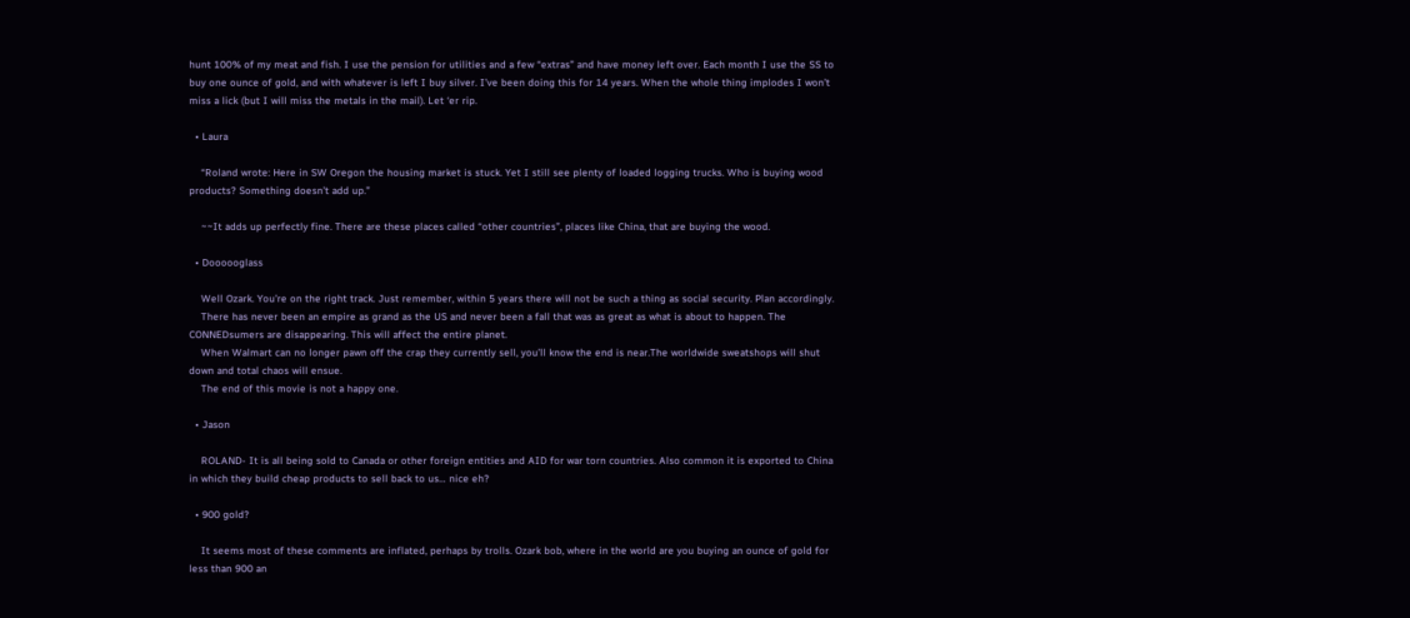hunt 100% of my meat and fish. I use the pension for utilities and a few “extras” and have money left over. Each month I use the SS to buy one ounce of gold, and with whatever is left I buy silver. I’ve been doing this for 14 years. When the whole thing implodes I won’t miss a lick (but I will miss the metals in the mail). Let ‘er rip.

  • Laura

    “Roland wrote: Here in SW Oregon the housing market is stuck. Yet I still see plenty of loaded logging trucks. Who is buying wood products? Something doesn’t add up.”

    ~~It adds up perfectly fine. There are these places called “other countries”, places like China, that are buying the wood.

  • Doooooglass

    Well Ozark. You’re on the right track. Just remember, within 5 years there will not be such a thing as social security. Plan accordingly.
    There has never been an empire as grand as the US and never been a fall that was as great as what is about to happen. The CONNEDsumers are disappearing. This will affect the entire planet.
    When Walmart can no longer pawn off the crap they currently sell, you’ll know the end is near.The worldwide sweatshops will shut down and total chaos will ensue.
    The end of this movie is not a happy one.

  • Jason

    ROLAND- It is all being sold to Canada or other foreign entities and AID for war torn countries. Also common it is exported to China in which they build cheap products to sell back to us… nice eh?

  • 900 gold?

    It seems most of these comments are inflated, perhaps by trolls. Ozark bob, where in the world are you buying an ounce of gold for less than 900 an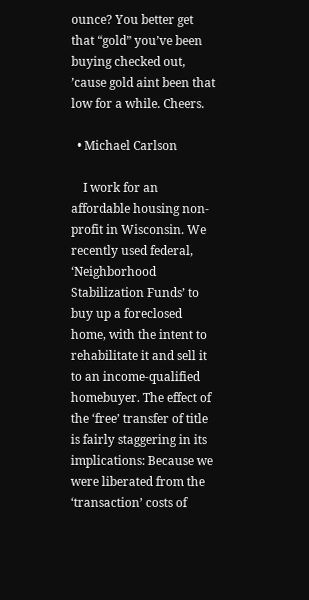ounce? You better get that “gold” you’ve been buying checked out, ’cause gold aint been that low for a while. Cheers.

  • Michael Carlson

    I work for an affordable housing non-profit in Wisconsin. We recently used federal, ‘Neighborhood Stabilization Funds’ to buy up a foreclosed home, with the intent to rehabilitate it and sell it to an income-qualified homebuyer. The effect of the ‘free’ transfer of title is fairly staggering in its implications: Because we were liberated from the ‘transaction’ costs of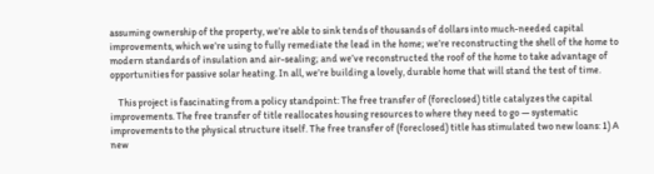assuming ownership of the property, we’re able to sink tends of thousands of dollars into much-needed capital improvements, which we’re using to fully remediate the lead in the home; we’re reconstructing the shell of the home to modern standards of insulation and air-sealing; and we’ve reconstructed the roof of the home to take advantage of opportunities for passive solar heating. In all, we’re building a lovely, durable home that will stand the test of time.

    This project is fascinating from a policy standpoint: The free transfer of (foreclosed) title catalyzes the capital improvements. The free transfer of title reallocates housing resources to where they need to go — systematic improvements to the physical structure itself. The free transfer of (foreclosed) title has stimulated two new loans: 1) A new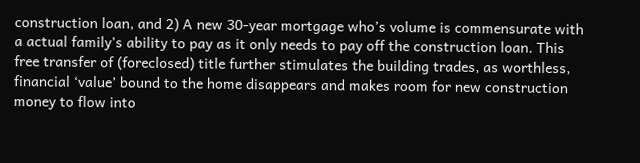construction loan, and 2) A new 30-year mortgage who’s volume is commensurate with a actual family’s ability to pay as it only needs to pay off the construction loan. This free transfer of (foreclosed) title further stimulates the building trades, as worthless, financial ‘value’ bound to the home disappears and makes room for new construction money to flow into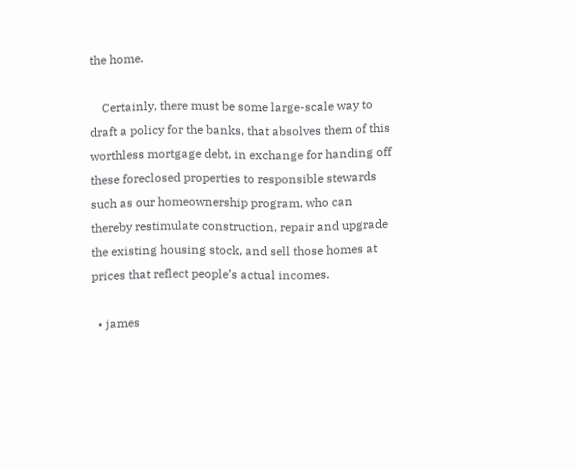the home.

    Certainly, there must be some large-scale way to draft a policy for the banks, that absolves them of this worthless mortgage debt, in exchange for handing off these foreclosed properties to responsible stewards such as our homeownership program, who can thereby restimulate construction, repair and upgrade the existing housing stock, and sell those homes at prices that reflect people’s actual incomes.

  • james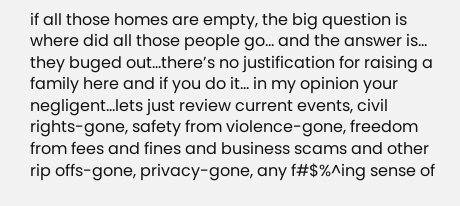if all those homes are empty, the big question is where did all those people go… and the answer is… they buged out…there’s no justification for raising a family here and if you do it… in my opinion your negligent…lets just review current events, civil rights-gone, safety from violence-gone, freedom from fees and fines and business scams and other rip offs-gone, privacy-gone, any f#$%^ing sense of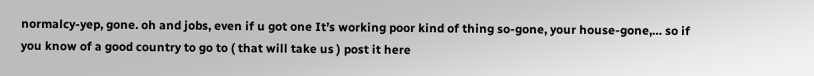normalcy-yep, gone. oh and jobs, even if u got one It’s working poor kind of thing so-gone, your house-gone,… so if you know of a good country to go to ( that will take us ) post it here